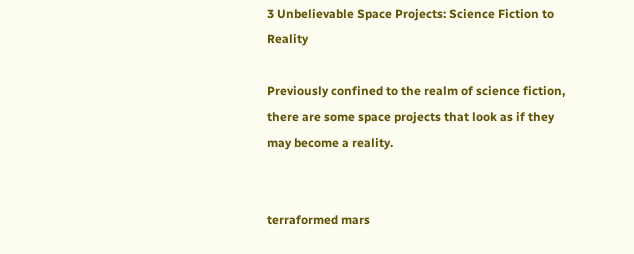3 Unbelievable Space Projects: Science Fiction to Reality

Previously confined to the realm of science fiction, there are some space projects that look as if they may become a reality.


terraformed mars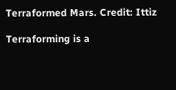Terraformed Mars. Credit: Ittiz

Terraforming is a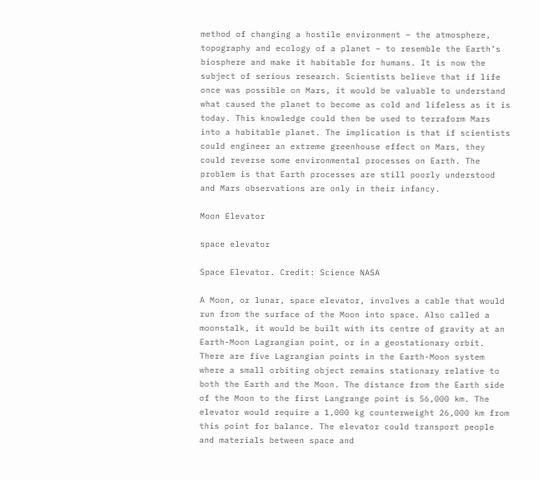method of changing a hostile environment – the atmosphere, topography and ecology of a planet – to resemble the Earth’s biosphere and make it habitable for humans. It is now the subject of serious research. Scientists believe that if life once was possible on Mars, it would be valuable to understand what caused the planet to become as cold and lifeless as it is today. This knowledge could then be used to terraform Mars into a habitable planet. The implication is that if scientists could engineer an extreme greenhouse effect on Mars, they could reverse some environmental processes on Earth. The problem is that Earth processes are still poorly understood and Mars observations are only in their infancy.

Moon Elevator

space elevator

Space Elevator. Credit: Science NASA

A Moon, or lunar, space elevator, involves a cable that would run from the surface of the Moon into space. Also called a moonstalk, it would be built with its centre of gravity at an Earth-Moon Lagrangian point, or in a geostationary orbit. There are five Lagrangian points in the Earth-Moon system where a small orbiting object remains stationary relative to both the Earth and the Moon. The distance from the Earth side of the Moon to the first Langrange point is 56,000 km. The elevator would require a 1,000 kg counterweight 26,000 km from this point for balance. The elevator could transport people and materials between space and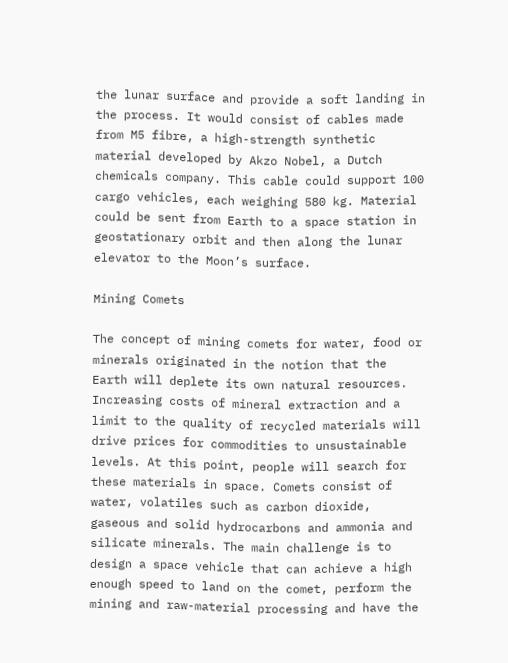the lunar surface and provide a soft landing in the process. It would consist of cables made from M5 fibre, a high-strength synthetic material developed by Akzo Nobel, a Dutch chemicals company. This cable could support 100 cargo vehicles, each weighing 580 kg. Material could be sent from Earth to a space station in geostationary orbit and then along the lunar elevator to the Moon’s surface.

Mining Comets

The concept of mining comets for water, food or minerals originated in the notion that the Earth will deplete its own natural resources. Increasing costs of mineral extraction and a limit to the quality of recycled materials will drive prices for commodities to unsustainable levels. At this point, people will search for these materials in space. Comets consist of water, volatiles such as carbon dioxide, gaseous and solid hydrocarbons and ammonia and silicate minerals. The main challenge is to design a space vehicle that can achieve a high enough speed to land on the comet, perform the mining and raw-material processing and have the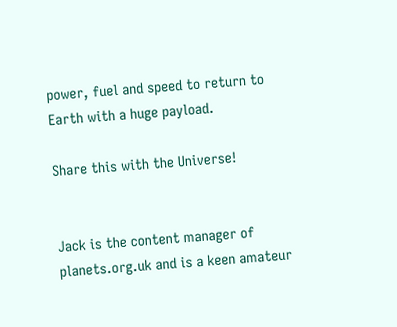power, fuel and speed to return to Earth with a huge payload.

Share this with the Universe!


Jack is the content manager of planets.org.uk and is a keen amateur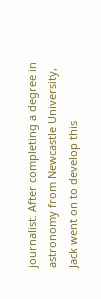journalist. After completing a degree in astronomy from Newcastle University, Jack went on to develop this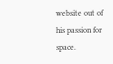website out of his passion for space.